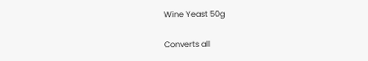Wine Yeast 50g

Converts all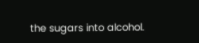the sugars into alcohol.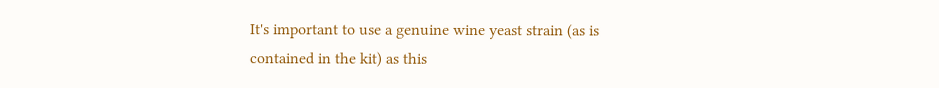It's important to use a genuine wine yeast strain (as is contained in the kit) as this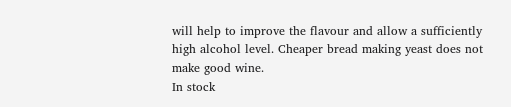will help to improve the flavour and allow a sufficiently high alcohol level. Cheaper bread making yeast does not make good wine.
In stock